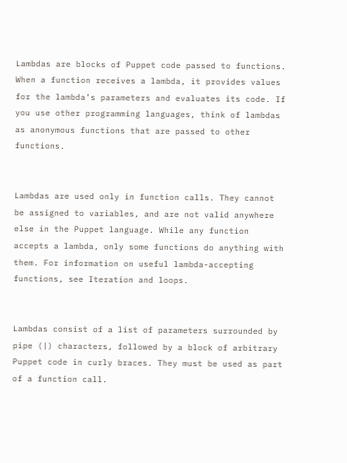Lambdas are blocks of Puppet code passed to functions. When a function receives a lambda, it provides values for the lambda’s parameters and evaluates its code. If you use other programming languages, think of lambdas as anonymous functions that are passed to other functions.


Lambdas are used only in function calls. They cannot be assigned to variables, and are not valid anywhere else in the Puppet language. While any function accepts a lambda, only some functions do anything with them. For information on useful lambda-accepting functions, see Iteration and loops.


Lambdas consist of a list of parameters surrounded by pipe (|) characters, followed by a block of arbitrary Puppet code in curly braces. They must be used as part of a function call.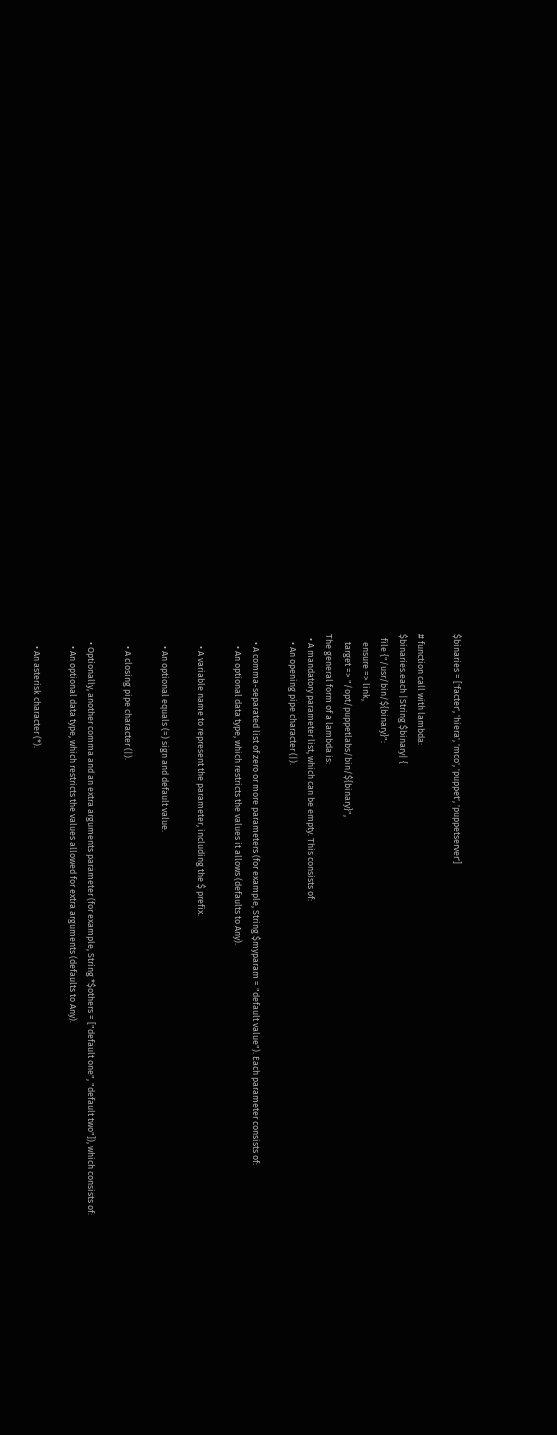$binaries = ['facter', 'hiera', 'mco', 'puppet', 'puppetserver']

# function call with lambda:
$binaries.each |String $binary| {
  file {"/usr/bin/${binary}":
    ensure => link,
    target => "/opt/puppetlabs/bin/${binary}",
The general form of a lambda is:
  • A mandatory parameter list, which can be empty. This consists of:
    • An opening pipe character (|).

    • A comma-separated list of zero or more parameters (for example, String $myparam = "default value"). Each parameter consists of:
      • An optional data type, which restricts the values it allows (defaults to Any).

      • A variable name to represent the parameter, including the $ prefix.

      • An optional equals (=) sign and default value.

      • A closing pipe character (|).

    • Optionally, another comma and an extra arguments parameter (for example, String *$others = ["default one", "default two"]), which consists of:
      • An optional data type, which restricts the values allowed for extra arguments (defaults to Any).

      • An asterisk character (*).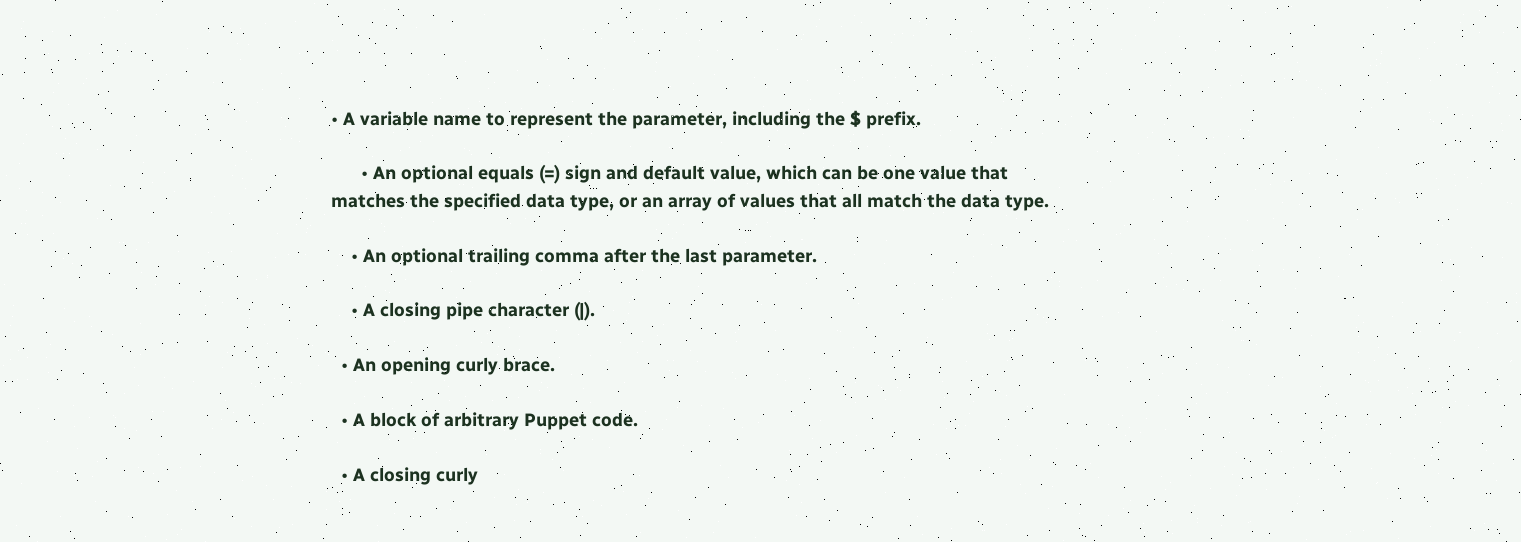• A variable name to represent the parameter, including the $ prefix.

      • An optional equals (=) sign and default value, which can be one value that matches the specified data type, or an array of values that all match the data type.

    • An optional trailing comma after the last parameter.

    • A closing pipe character (|).

  • An opening curly brace.

  • A block of arbitrary Puppet code.

  • A closing curly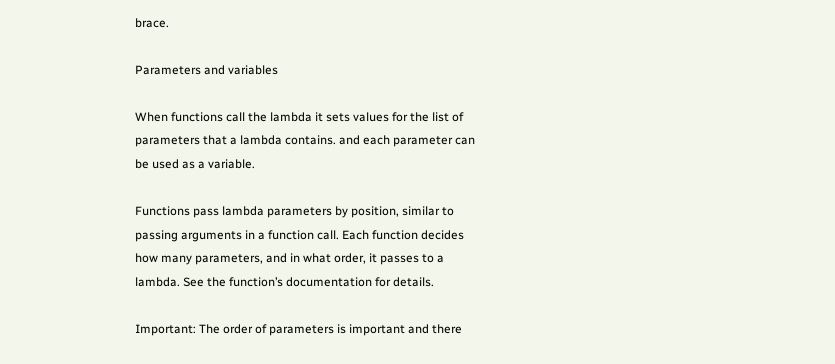brace.

Parameters and variables

When functions call the lambda it sets values for the list of parameters that a lambda contains. and each parameter can be used as a variable.

Functions pass lambda parameters by position, similar to passing arguments in a function call. Each function decides how many parameters, and in what order, it passes to a lambda. See the function’s documentation for details.

Important: The order of parameters is important and there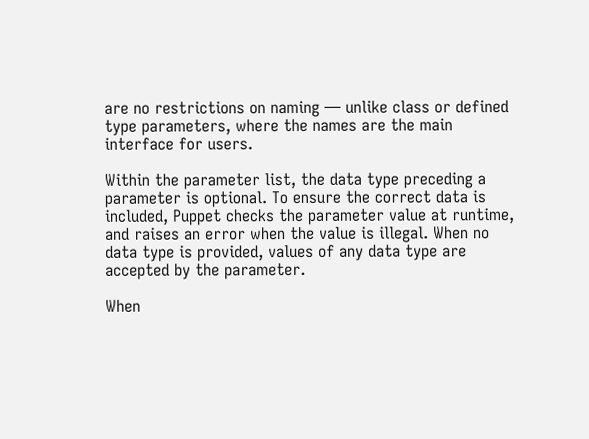are no restrictions on naming — unlike class or defined type parameters, where the names are the main interface for users.

Within the parameter list, the data type preceding a parameter is optional. To ensure the correct data is included, Puppet checks the parameter value at runtime, and raises an error when the value is illegal. When no data type is provided, values of any data type are accepted by the parameter.

When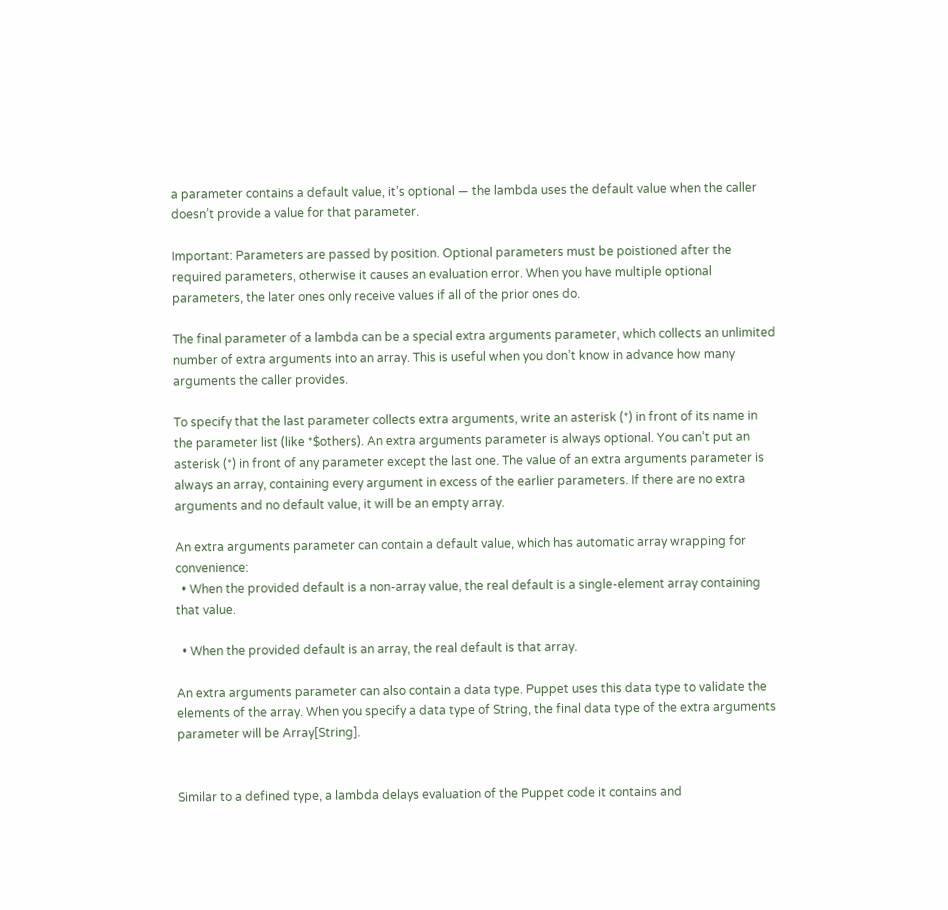a parameter contains a default value, it’s optional — the lambda uses the default value when the caller doesn’t provide a value for that parameter.

Important: Parameters are passed by position. Optional parameters must be poistioned after the required parameters, otherwise it causes an evaluation error. When you have multiple optional parameters, the later ones only receive values if all of the prior ones do.

The final parameter of a lambda can be a special extra arguments parameter, which collects an unlimited number of extra arguments into an array. This is useful when you don’t know in advance how many arguments the caller provides.

To specify that the last parameter collects extra arguments, write an asterisk (*) in front of its name in the parameter list (like *$others). An extra arguments parameter is always optional. You can’t put an asterisk (*) in front of any parameter except the last one. The value of an extra arguments parameter is always an array, containing every argument in excess of the earlier parameters. If there are no extra arguments and no default value, it will be an empty array.

An extra arguments parameter can contain a default value, which has automatic array wrapping for convenience:
  • When the provided default is a non-array value, the real default is a single-element array containing that value.

  • When the provided default is an array, the real default is that array.

An extra arguments parameter can also contain a data type. Puppet uses this data type to validate the elements of the array. When you specify a data type of String, the final data type of the extra arguments parameter will be Array[String].


Similar to a defined type, a lambda delays evaluation of the Puppet code it contains and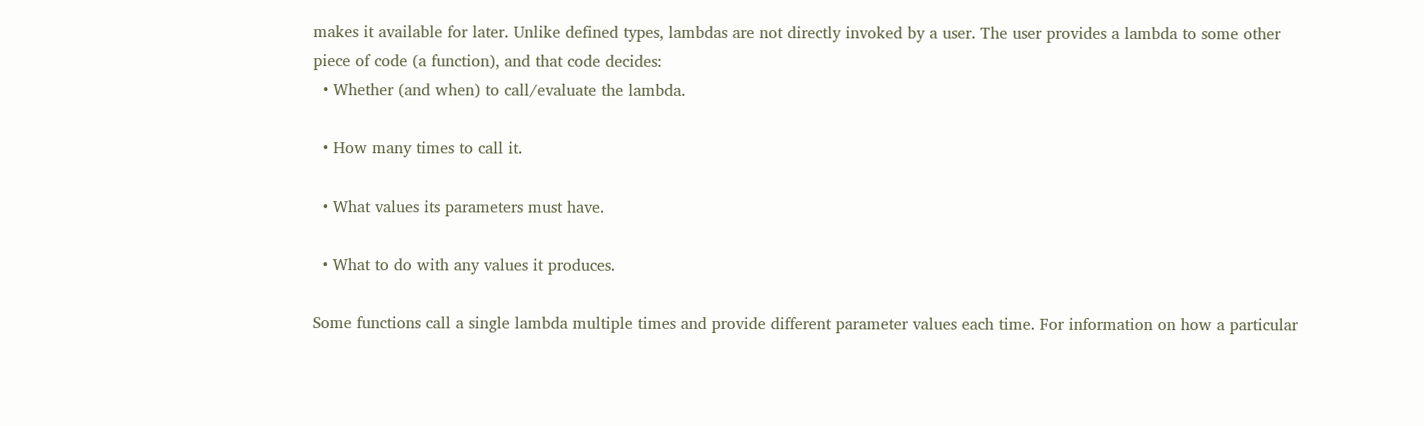makes it available for later. Unlike defined types, lambdas are not directly invoked by a user. The user provides a lambda to some other piece of code (a function), and that code decides:
  • Whether (and when) to call/evaluate the lambda.

  • How many times to call it.

  • What values its parameters must have.

  • What to do with any values it produces.

Some functions call a single lambda multiple times and provide different parameter values each time. For information on how a particular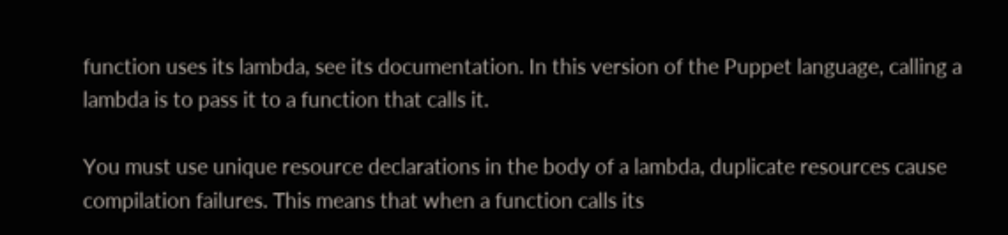function uses its lambda, see its documentation. In this version of the Puppet language, calling a lambda is to pass it to a function that calls it.

You must use unique resource declarations in the body of a lambda, duplicate resources cause compilation failures. This means that when a function calls its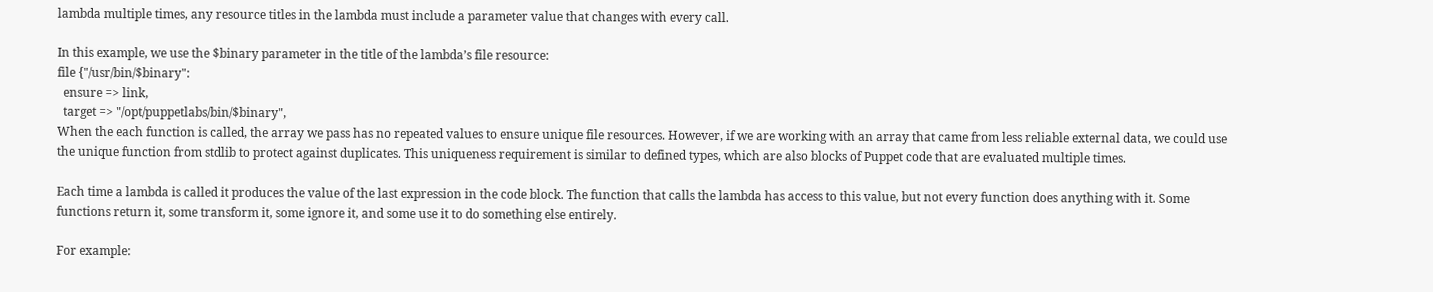lambda multiple times, any resource titles in the lambda must include a parameter value that changes with every call.

In this example, we use the $binary parameter in the title of the lambda’s file resource:
file {"/usr/bin/$binary":
  ensure => link,
  target => "/opt/puppetlabs/bin/$binary",
When the each function is called, the array we pass has no repeated values to ensure unique file resources. However, if we are working with an array that came from less reliable external data, we could use the unique function from stdlib to protect against duplicates. This uniqueness requirement is similar to defined types, which are also blocks of Puppet code that are evaluated multiple times.

Each time a lambda is called it produces the value of the last expression in the code block. The function that calls the lambda has access to this value, but not every function does anything with it. Some functions return it, some transform it, some ignore it, and some use it to do something else entirely.

For example: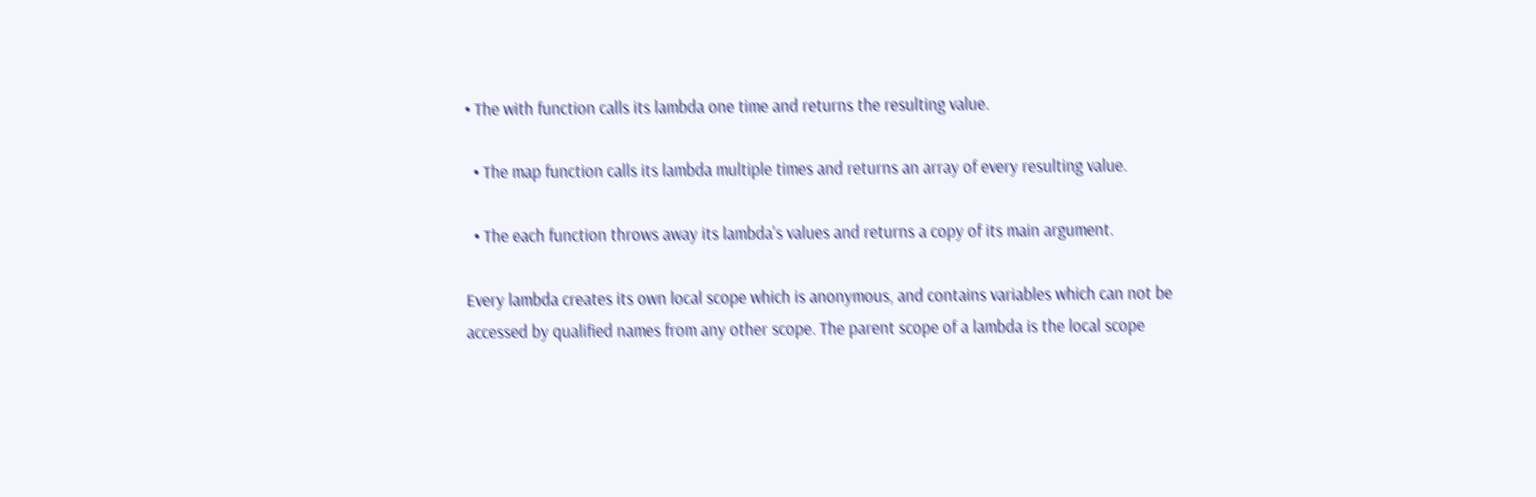• The with function calls its lambda one time and returns the resulting value.

  • The map function calls its lambda multiple times and returns an array of every resulting value.

  • The each function throws away its lambda's values and returns a copy of its main argument.

Every lambda creates its own local scope which is anonymous, and contains variables which can not be accessed by qualified names from any other scope. The parent scope of a lambda is the local scope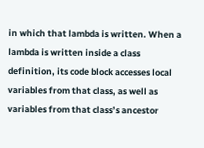in which that lambda is written. When a lambda is written inside a class definition, its code block accesses local variables from that class, as well as variables from that class’s ancestor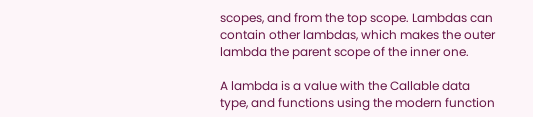scopes, and from the top scope. Lambdas can contain other lambdas, which makes the outer lambda the parent scope of the inner one.

A lambda is a value with the Callable data type, and functions using the modern function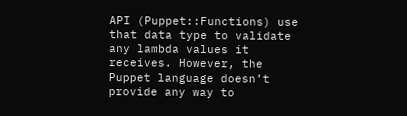API (Puppet::Functions) use that data type to validate any lambda values it receives. However, the Puppet language doesn’t provide any way to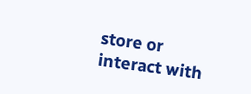store or interact with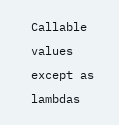Callable values except as lambdas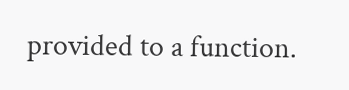provided to a function.